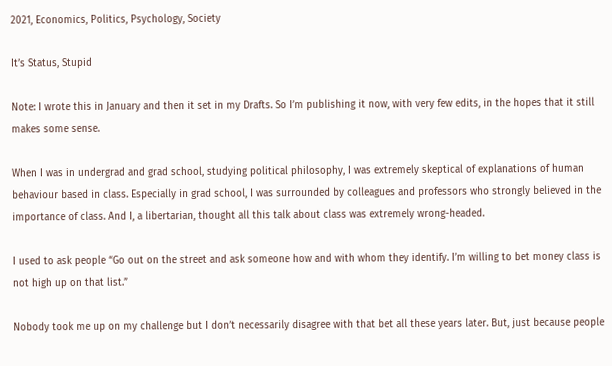2021, Economics, Politics, Psychology, Society

It’s Status, Stupid

Note: I wrote this in January and then it set in my Drafts. So I’m publishing it now, with very few edits, in the hopes that it still makes some sense.

When I was in undergrad and grad school, studying political philosophy, I was extremely skeptical of explanations of human behaviour based in class. Especially in grad school, I was surrounded by colleagues and professors who strongly believed in the importance of class. And I, a libertarian, thought all this talk about class was extremely wrong-headed.

I used to ask people “Go out on the street and ask someone how and with whom they identify. I’m willing to bet money class is not high up on that list.”

Nobody took me up on my challenge but I don’t necessarily disagree with that bet all these years later. But, just because people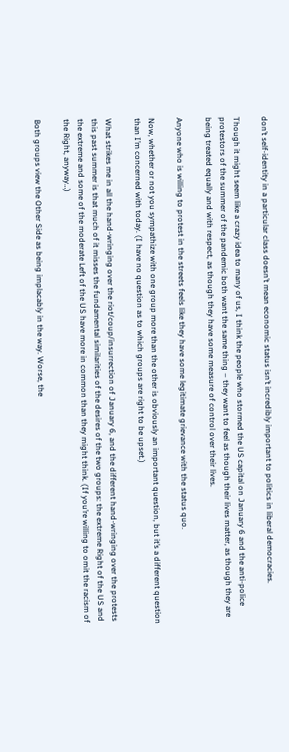don’t self-identity in a particular class doesn’t mean economic status isn’t incredibly important to politics in liberal democracies.

Though it might seem like a crazy idea to many of us, I think the people who stormed the US capital on January 6 and the anti-police protestors of the summer of the pandemic both want the same thing – they want to feel as though their lives matter, as though they are being treated equally and with respect, as though they have some measure of control over their lives.

Anyone who is willing to protest in the streets feels like they have some legitimate grievance with the status quo.

Now, whether or not you sympathize with one group more than the other is obviously an important question, but it’s a different question than I’m concerned with today. (I have no question as to which groups are right to be upset.)

What strikes me in all the hand-wringing over the riot/coup/insurrection of January 6, and the different hand-wringing over the protests this past summer is that much of it misses the fundamental similarities of the desires of the two groups: the extreme Right of the US and the extreme and some of the moderate Left of the US have more in common than they might think. (If you’re willing to omit the racism of the Right, anyway…)

Both groups view the Other Side as being implacably in the way. Worse, the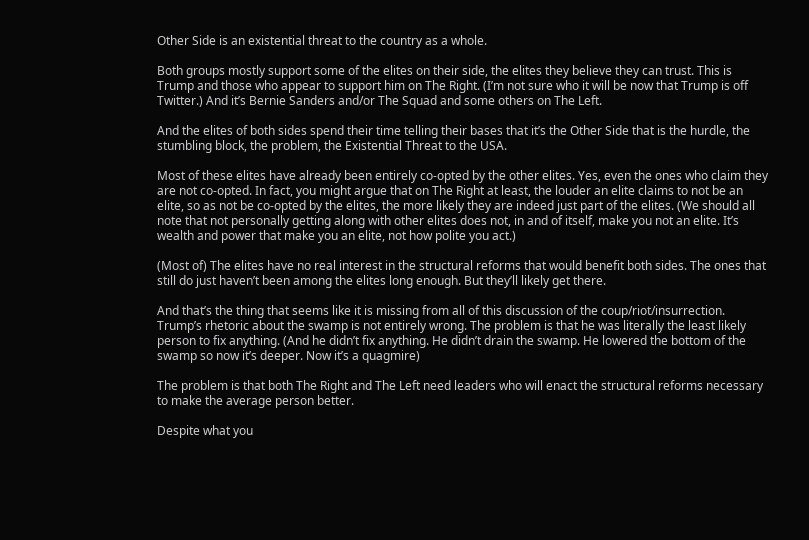Other Side is an existential threat to the country as a whole.

Both groups mostly support some of the elites on their side, the elites they believe they can trust. This is Trump and those who appear to support him on The Right. (I’m not sure who it will be now that Trump is off Twitter.) And it’s Bernie Sanders and/or The Squad and some others on The Left.

And the elites of both sides spend their time telling their bases that it’s the Other Side that is the hurdle, the stumbling block, the problem, the Existential Threat to the USA.

Most of these elites have already been entirely co-opted by the other elites. Yes, even the ones who claim they are not co-opted. In fact, you might argue that on The Right at least, the louder an elite claims to not be an elite, so as not be co-opted by the elites, the more likely they are indeed just part of the elites. (We should all note that not personally getting along with other elites does not, in and of itself, make you not an elite. It’s wealth and power that make you an elite, not how polite you act.)

(Most of) The elites have no real interest in the structural reforms that would benefit both sides. The ones that still do just haven’t been among the elites long enough. But they’ll likely get there.

And that’s the thing that seems like it is missing from all of this discussion of the coup/riot/insurrection. Trump’s rhetoric about the swamp is not entirely wrong. The problem is that he was literally the least likely person to fix anything. (And he didn’t fix anything. He didn’t drain the swamp. He lowered the bottom of the swamp so now it’s deeper. Now it’s a quagmire)

The problem is that both The Right and The Left need leaders who will enact the structural reforms necessary to make the average person better.

Despite what you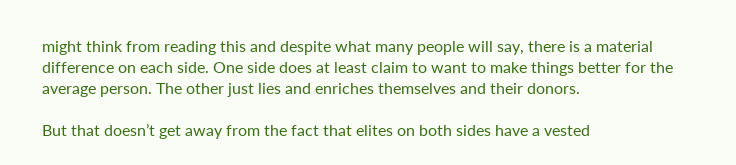might think from reading this and despite what many people will say, there is a material difference on each side. One side does at least claim to want to make things better for the average person. The other just lies and enriches themselves and their donors.

But that doesn’t get away from the fact that elites on both sides have a vested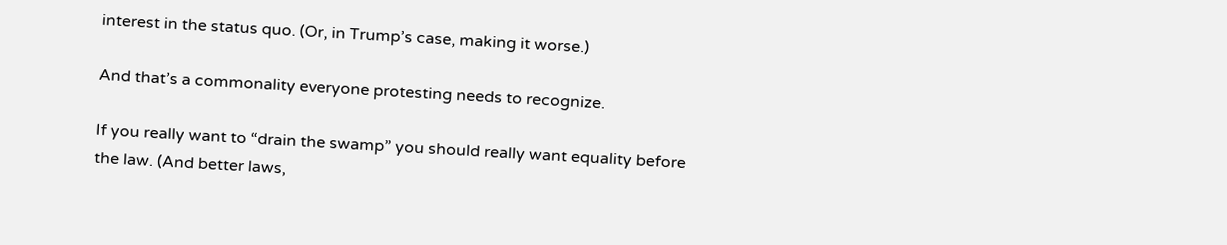interest in the status quo. (Or, in Trump’s case, making it worse.)

And that’s a commonality everyone protesting needs to recognize.

If you really want to “drain the swamp” you should really want equality before the law. (And better laws,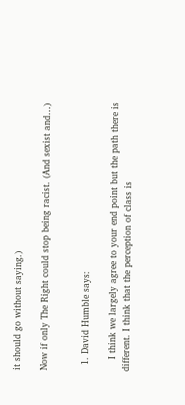it should go without saying.)

Now if only The Right could stop being racist. (And sexist and…)


  1. David Humble says:

    I think we largely agree to your end point but the path there is different. I think that the perception of class is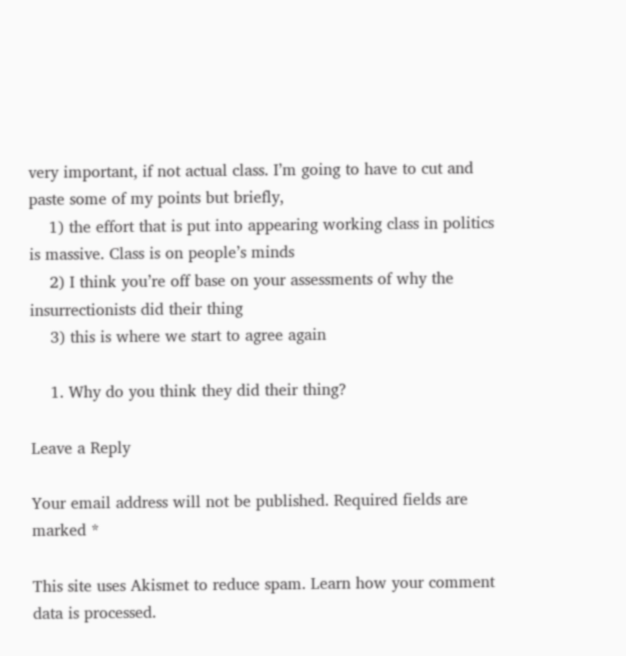very important, if not actual class. I’m going to have to cut and paste some of my points but briefly,
    1) the effort that is put into appearing working class in politics is massive. Class is on people’s minds
    2) I think you’re off base on your assessments of why the insurrectionists did their thing
    3) this is where we start to agree again

    1. Why do you think they did their thing?

Leave a Reply

Your email address will not be published. Required fields are marked *

This site uses Akismet to reduce spam. Learn how your comment data is processed.